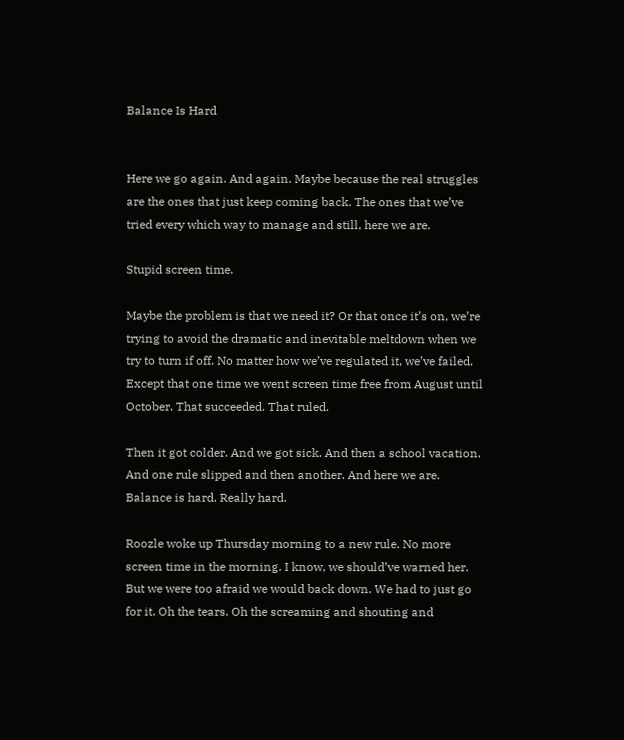Balance Is Hard


Here we go again. And again. Maybe because the real struggles are the ones that just keep coming back. The ones that we’ve tried every which way to manage and still, here we are.

Stupid screen time.

Maybe the problem is that we need it? Or that once it’s on, we’re trying to avoid the dramatic and inevitable meltdown when we try to turn if off. No matter how we’ve regulated it, we’ve failed. Except that one time we went screen time free from August until October. That succeeded. That ruled.

Then it got colder. And we got sick. And then a school vacation. And one rule slipped and then another. And here we are. Balance is hard. Really hard.

Roozle woke up Thursday morning to a new rule. No more screen time in the morning. I know, we should’ve warned her. But we were too afraid we would back down. We had to just go for it. Oh the tears. Oh the screaming and shouting and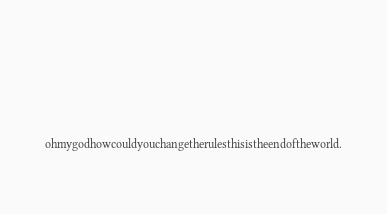ohmygodhowcouldyouchangetherulesthisistheendoftheworld.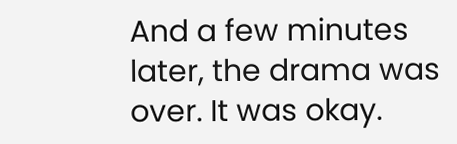And a few minutes later, the drama was over. It was okay.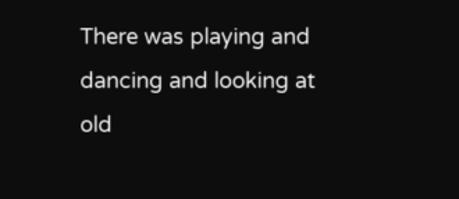There was playing and dancing and looking at old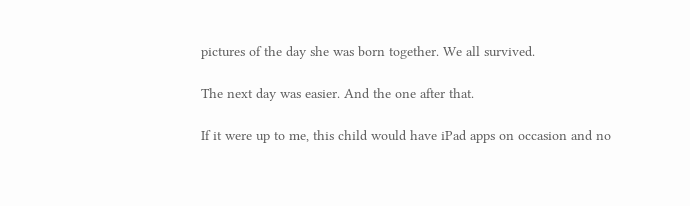pictures of the day she was born together. We all survived.

The next day was easier. And the one after that.

If it were up to me, this child would have iPad apps on occasion and no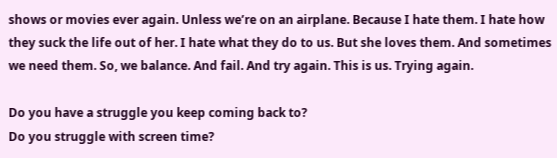shows or movies ever again. Unless we’re on an airplane. Because I hate them. I hate how they suck the life out of her. I hate what they do to us. But she loves them. And sometimes we need them. So, we balance. And fail. And try again. This is us. Trying again.

Do you have a struggle you keep coming back to?
Do you struggle with screen time?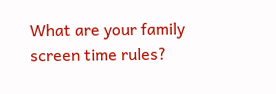What are your family screen time rules?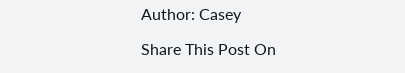Author: Casey

Share This Post On